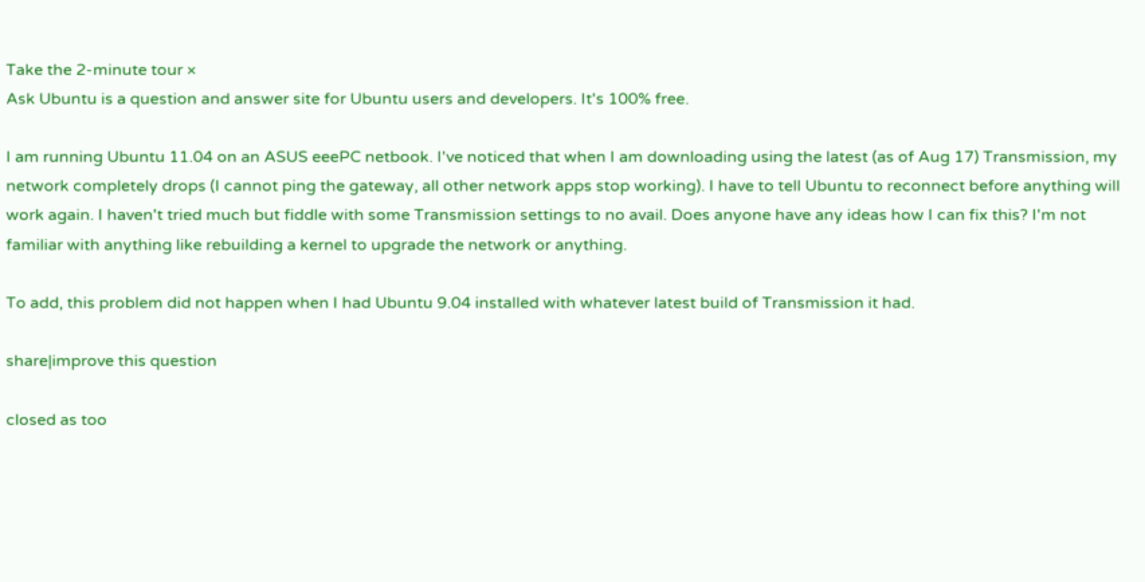Take the 2-minute tour ×
Ask Ubuntu is a question and answer site for Ubuntu users and developers. It's 100% free.

I am running Ubuntu 11.04 on an ASUS eeePC netbook. I've noticed that when I am downloading using the latest (as of Aug 17) Transmission, my network completely drops (I cannot ping the gateway, all other network apps stop working). I have to tell Ubuntu to reconnect before anything will work again. I haven't tried much but fiddle with some Transmission settings to no avail. Does anyone have any ideas how I can fix this? I'm not familiar with anything like rebuilding a kernel to upgrade the network or anything.

To add, this problem did not happen when I had Ubuntu 9.04 installed with whatever latest build of Transmission it had.

share|improve this question

closed as too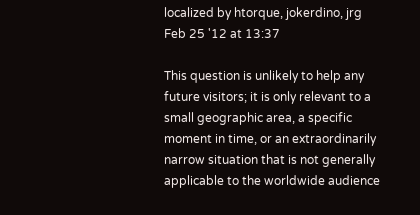localized by htorque, jokerdino, jrg Feb 25 '12 at 13:37

This question is unlikely to help any future visitors; it is only relevant to a small geographic area, a specific moment in time, or an extraordinarily narrow situation that is not generally applicable to the worldwide audience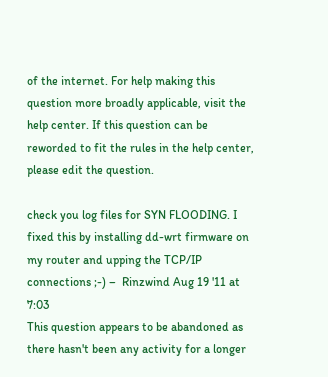of the internet. For help making this question more broadly applicable, visit the help center. If this question can be reworded to fit the rules in the help center, please edit the question.

check you log files for SYN FLOODING. I fixed this by installing dd-wrt firmware on my router and upping the TCP/IP connections ;-) –  Rinzwind Aug 19 '11 at 7:03
This question appears to be abandoned as there hasn't been any activity for a longer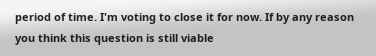period of time. I'm voting to close it for now. If by any reason you think this question is still viable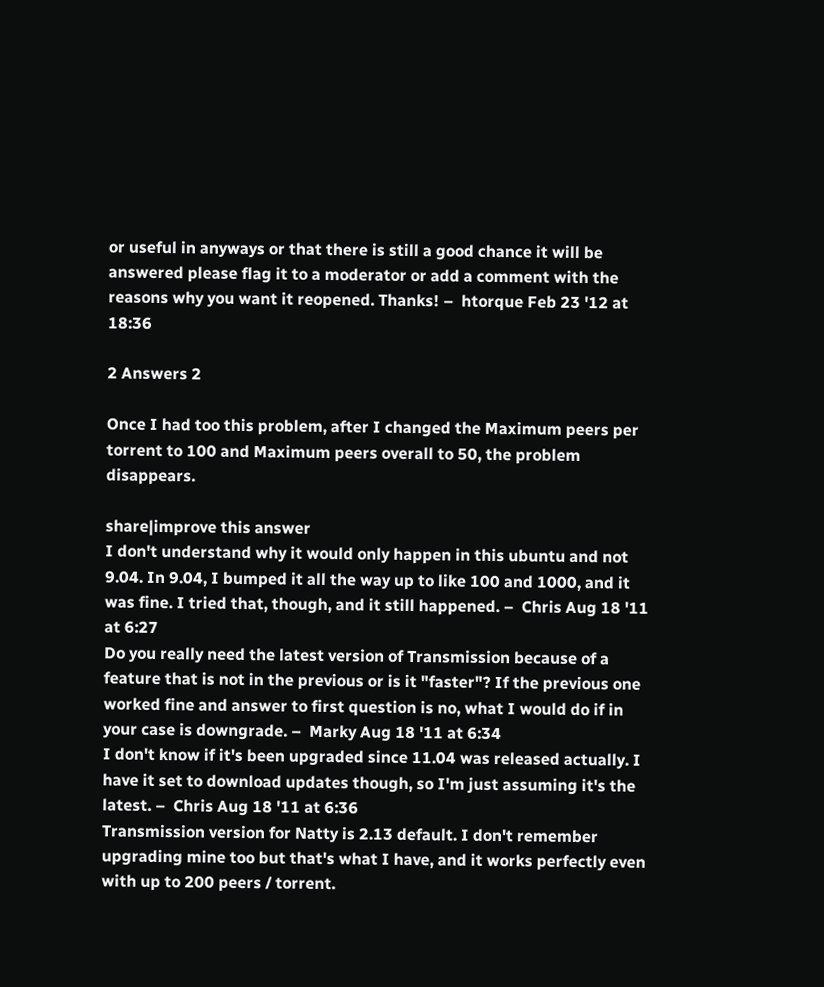or useful in anyways or that there is still a good chance it will be answered please flag it to a moderator or add a comment with the reasons why you want it reopened. Thanks! –  htorque Feb 23 '12 at 18:36

2 Answers 2

Once I had too this problem, after I changed the Maximum peers per torrent to 100 and Maximum peers overall to 50, the problem disappears.

share|improve this answer
I don't understand why it would only happen in this ubuntu and not 9.04. In 9.04, I bumped it all the way up to like 100 and 1000, and it was fine. I tried that, though, and it still happened. –  Chris Aug 18 '11 at 6:27
Do you really need the latest version of Transmission because of a feature that is not in the previous or is it "faster"? If the previous one worked fine and answer to first question is no, what I would do if in your case is downgrade. –  Marky Aug 18 '11 at 6:34
I don't know if it's been upgraded since 11.04 was released actually. I have it set to download updates though, so I'm just assuming it's the latest. –  Chris Aug 18 '11 at 6:36
Transmission version for Natty is 2.13 default. I don't remember upgrading mine too but that's what I have, and it works perfectly even with up to 200 peers / torrent.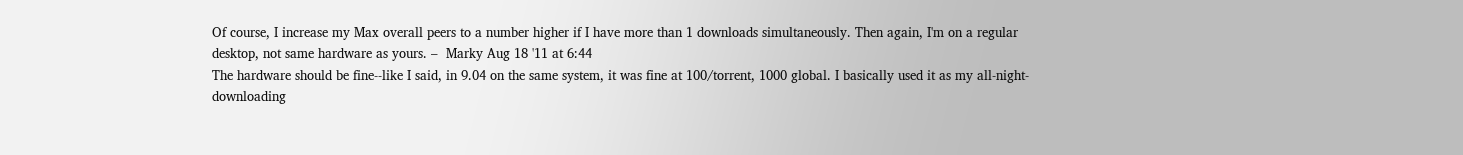Of course, I increase my Max overall peers to a number higher if I have more than 1 downloads simultaneously. Then again, I'm on a regular desktop, not same hardware as yours. –  Marky Aug 18 '11 at 6:44
The hardware should be fine--like I said, in 9.04 on the same system, it was fine at 100/torrent, 1000 global. I basically used it as my all-night-downloading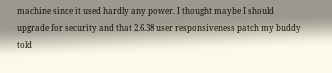machine since it used hardly any power. I thought maybe I should upgrade for security and that 2.6.38 user responsiveness patch my buddy told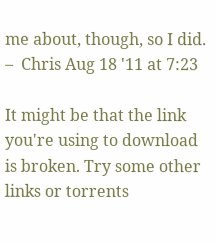me about, though, so I did. –  Chris Aug 18 '11 at 7:23

It might be that the link you're using to download is broken. Try some other links or torrents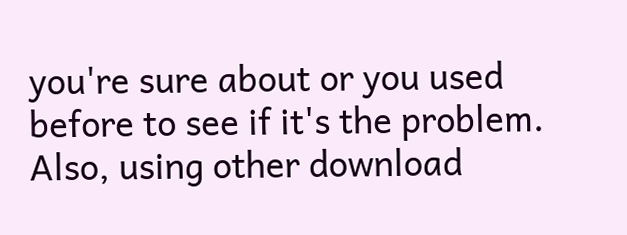you're sure about or you used before to see if it's the problem. Also, using other download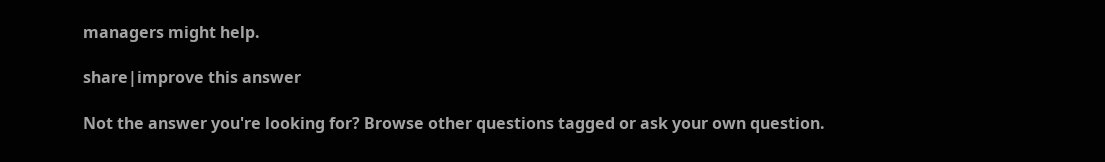managers might help.

share|improve this answer

Not the answer you're looking for? Browse other questions tagged or ask your own question.